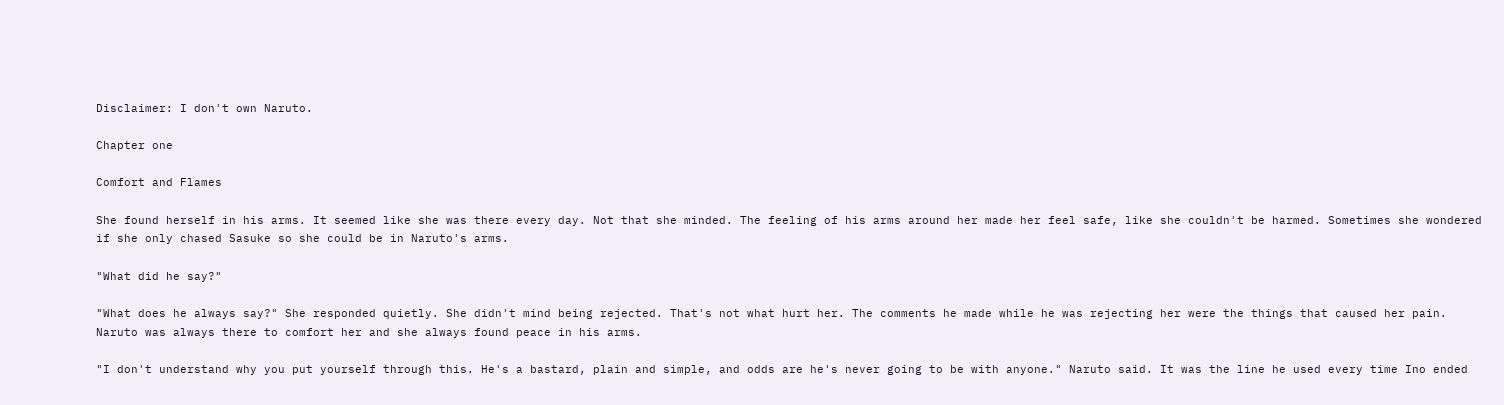Disclaimer: I don't own Naruto.

Chapter one

Comfort and Flames

She found herself in his arms. It seemed like she was there every day. Not that she minded. The feeling of his arms around her made her feel safe, like she couldn't be harmed. Sometimes she wondered if she only chased Sasuke so she could be in Naruto's arms.

"What did he say?"

"What does he always say?" She responded quietly. She didn't mind being rejected. That's not what hurt her. The comments he made while he was rejecting her were the things that caused her pain. Naruto was always there to comfort her and she always found peace in his arms.

"I don't understand why you put yourself through this. He's a bastard, plain and simple, and odds are he's never going to be with anyone." Naruto said. It was the line he used every time Ino ended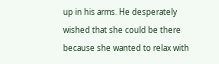up in his arms. He desperately wished that she could be there because she wanted to relax with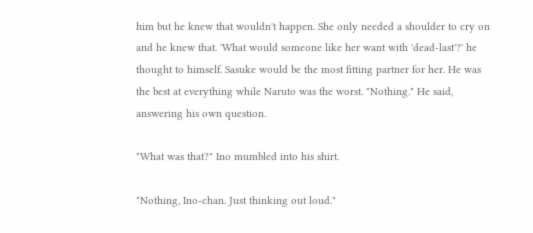him but he knew that wouldn't happen. She only needed a shoulder to cry on and he knew that. 'What would someone like her want with 'dead-last'?' he thought to himself. Sasuke would be the most fitting partner for her. He was the best at everything while Naruto was the worst. "Nothing." He said, answering his own question.

"What was that?" Ino mumbled into his shirt.

"Nothing, Ino-chan. Just thinking out loud."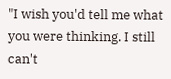"I wish you'd tell me what you were thinking. I still can't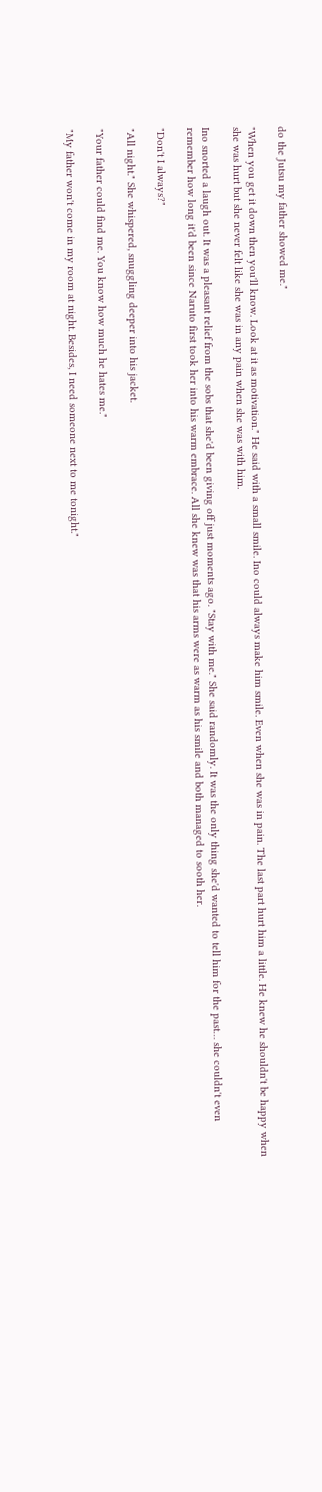do the Jutsu my father showed me."

"When you get it down then you'll know. Look at it as motivation." He said with a small smile. Ino could always make him smile. Even when she was in pain. The last part hurt him a little. He knew he shouldn't be happy when she was hurt but she never felt like she was in any pain when she was with him.

Ino snorted a laugh out. It was a pleasant relief from the sobs that she'd been giving off just moments ago. "Stay with me." She said randomly. It was the only thing she'd wanted to tell him for the past… she couldn't even remember how long it'd been since Naruto first took her into his warm embrace. All she knew was that his arms were as warm as his smile and both managed to sooth her.

"Don't I always?"

"All night." She whispered, snuggling deeper into his jacket.

"Your father could find me. You know how much he hates me."

"My father won't come in my room at night. Besides, I need someone next to me tonight."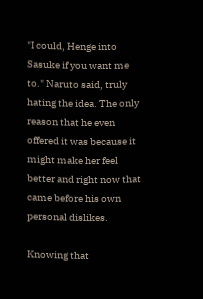"I could, Henge into Sasuke if you want me to." Naruto said, truly hating the idea. The only reason that he even offered it was because it might make her feel better and right now that came before his own personal dislikes.

Knowing that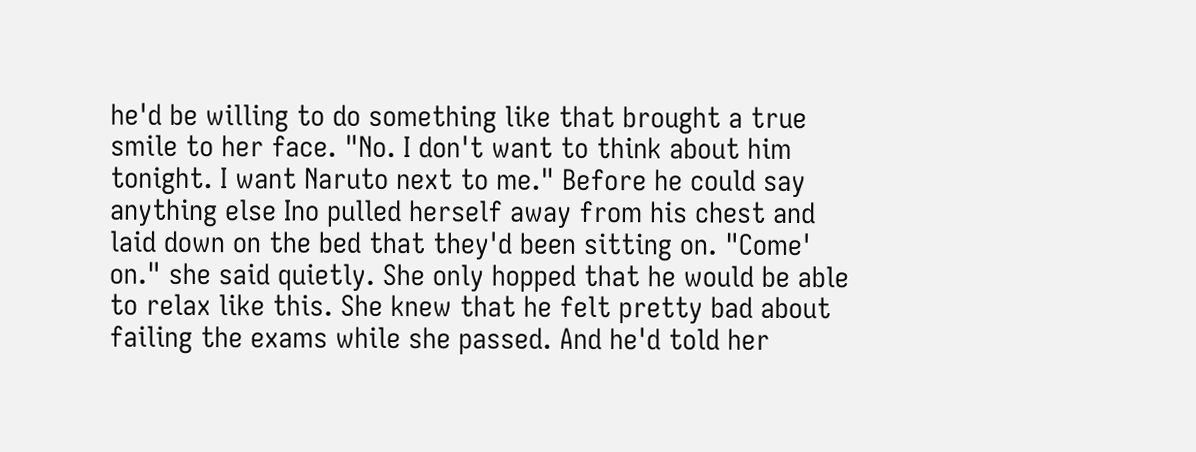he'd be willing to do something like that brought a true smile to her face. "No. I don't want to think about him tonight. I want Naruto next to me." Before he could say anything else Ino pulled herself away from his chest and laid down on the bed that they'd been sitting on. "Come' on." she said quietly. She only hopped that he would be able to relax like this. She knew that he felt pretty bad about failing the exams while she passed. And he'd told her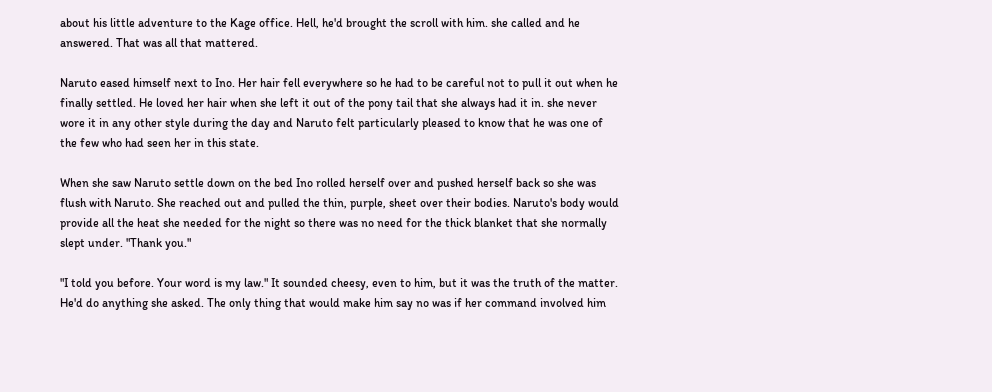about his little adventure to the Kage office. Hell, he'd brought the scroll with him. she called and he answered. That was all that mattered.

Naruto eased himself next to Ino. Her hair fell everywhere so he had to be careful not to pull it out when he finally settled. He loved her hair when she left it out of the pony tail that she always had it in. she never wore it in any other style during the day and Naruto felt particularly pleased to know that he was one of the few who had seen her in this state.

When she saw Naruto settle down on the bed Ino rolled herself over and pushed herself back so she was flush with Naruto. She reached out and pulled the thin, purple, sheet over their bodies. Naruto's body would provide all the heat she needed for the night so there was no need for the thick blanket that she normally slept under. "Thank you."

"I told you before. Your word is my law." It sounded cheesy, even to him, but it was the truth of the matter. He'd do anything she asked. The only thing that would make him say no was if her command involved him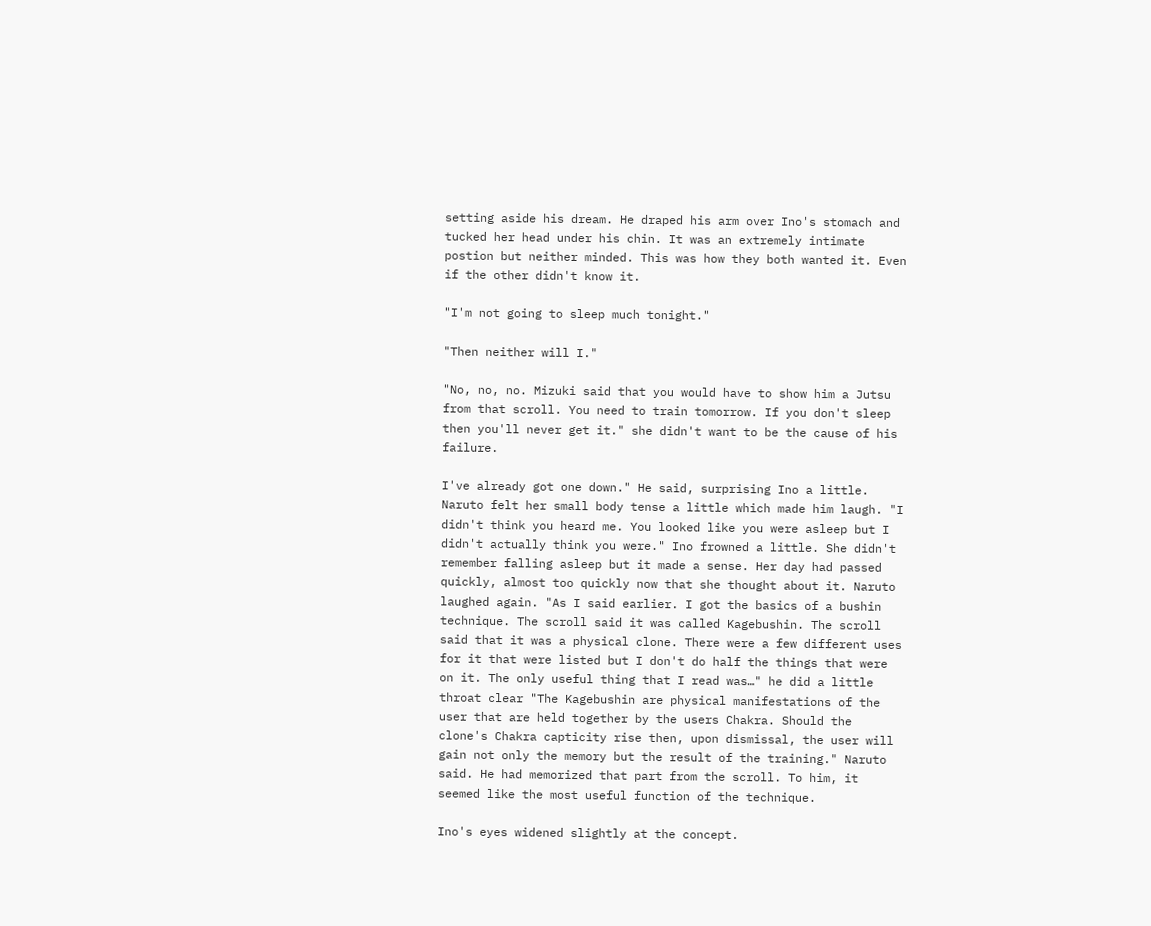setting aside his dream. He draped his arm over Ino's stomach and tucked her head under his chin. It was an extremely intimate postion but neither minded. This was how they both wanted it. Even if the other didn't know it.

"I'm not going to sleep much tonight."

"Then neither will I."

"No, no, no. Mizuki said that you would have to show him a Jutsu from that scroll. You need to train tomorrow. If you don't sleep then you'll never get it." she didn't want to be the cause of his failure.

I've already got one down." He said, surprising Ino a little. Naruto felt her small body tense a little which made him laugh. "I didn't think you heard me. You looked like you were asleep but I didn't actually think you were." Ino frowned a little. She didn't remember falling asleep but it made a sense. Her day had passed quickly, almost too quickly now that she thought about it. Naruto laughed again. "As I said earlier. I got the basics of a bushin technique. The scroll said it was called Kagebushin. The scroll said that it was a physical clone. There were a few different uses for it that were listed but I don't do half the things that were on it. The only useful thing that I read was…" he did a little throat clear "The Kagebushin are physical manifestations of the user that are held together by the users Chakra. Should the clone's Chakra capticity rise then, upon dismissal, the user will gain not only the memory but the result of the training." Naruto said. He had memorized that part from the scroll. To him, it seemed like the most useful function of the technique.

Ino's eyes widened slightly at the concept.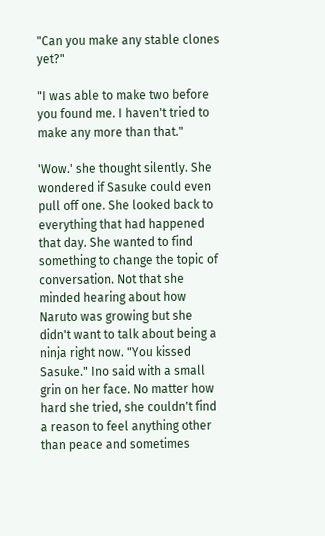"Can you make any stable clones yet?"

"I was able to make two before you found me. I haven't tried to make any more than that."

'Wow.' she thought silently. She wondered if Sasuke could even pull off one. She looked back to everything that had happened that day. She wanted to find something to change the topic of conversation. Not that she minded hearing about how Naruto was growing but she didn't want to talk about being a ninja right now. "You kissed Sasuke." Ino said with a small grin on her face. No matter how hard she tried, she couldn't find a reason to feel anything other than peace and sometimes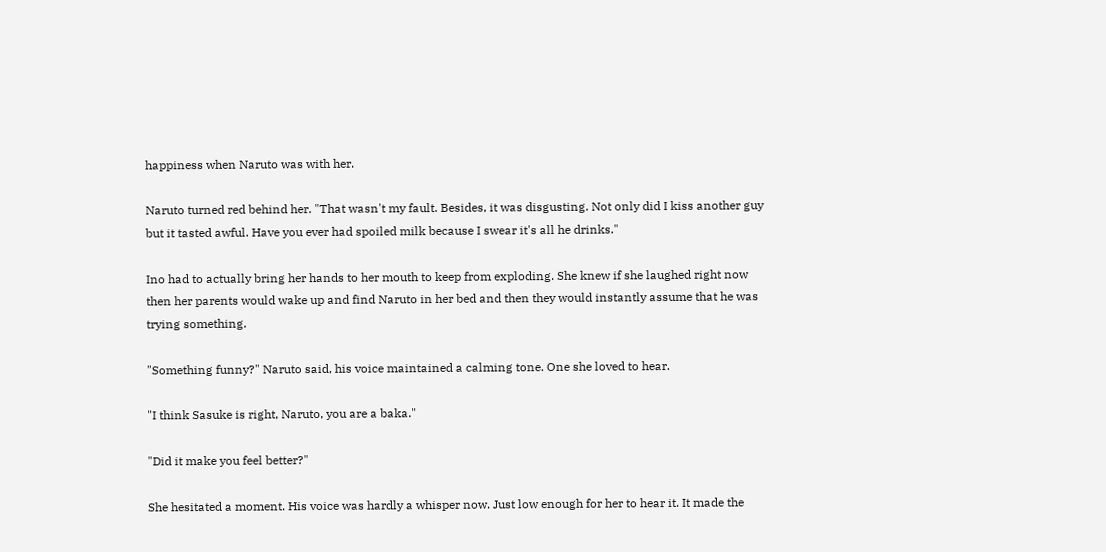happiness when Naruto was with her.

Naruto turned red behind her. "That wasn't my fault. Besides, it was disgusting. Not only did I kiss another guy but it tasted awful. Have you ever had spoiled milk because I swear it's all he drinks."

Ino had to actually bring her hands to her mouth to keep from exploding. She knew if she laughed right now then her parents would wake up and find Naruto in her bed and then they would instantly assume that he was trying something.

"Something funny?" Naruto said, his voice maintained a calming tone. One she loved to hear.

"I think Sasuke is right, Naruto, you are a baka."

"Did it make you feel better?"

She hesitated a moment. His voice was hardly a whisper now. Just low enough for her to hear it. It made the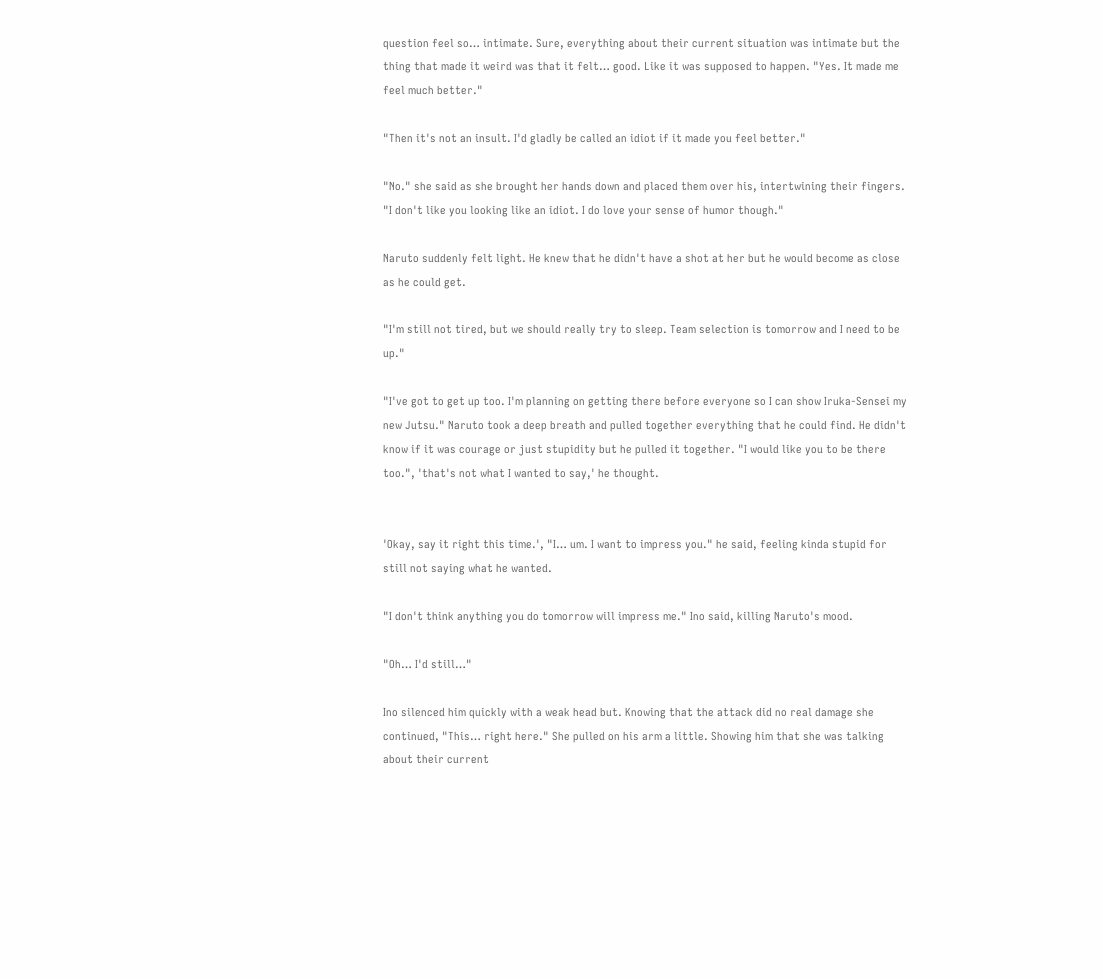question feel so… intimate. Sure, everything about their current situation was intimate but the thing that made it weird was that it felt… good. Like it was supposed to happen. "Yes. It made me feel much better."

"Then it's not an insult. I'd gladly be called an idiot if it made you feel better."

"No." she said as she brought her hands down and placed them over his, intertwining their fingers. "I don't like you looking like an idiot. I do love your sense of humor though."

Naruto suddenly felt light. He knew that he didn't have a shot at her but he would become as close as he could get.

"I'm still not tired, but we should really try to sleep. Team selection is tomorrow and I need to be up."

"I've got to get up too. I'm planning on getting there before everyone so I can show Iruka-Sensei my new Jutsu." Naruto took a deep breath and pulled together everything that he could find. He didn't know if it was courage or just stupidity but he pulled it together. "I would like you to be there too.", 'that's not what I wanted to say,' he thought.


'Okay, say it right this time.', "I… um. I want to impress you." he said, feeling kinda stupid for still not saying what he wanted.

"I don't think anything you do tomorrow will impress me." Ino said, killing Naruto's mood.

"Oh… I'd still…"

Ino silenced him quickly with a weak head but. Knowing that the attack did no real damage she continued, "This… right here." She pulled on his arm a little. Showing him that she was talking about their current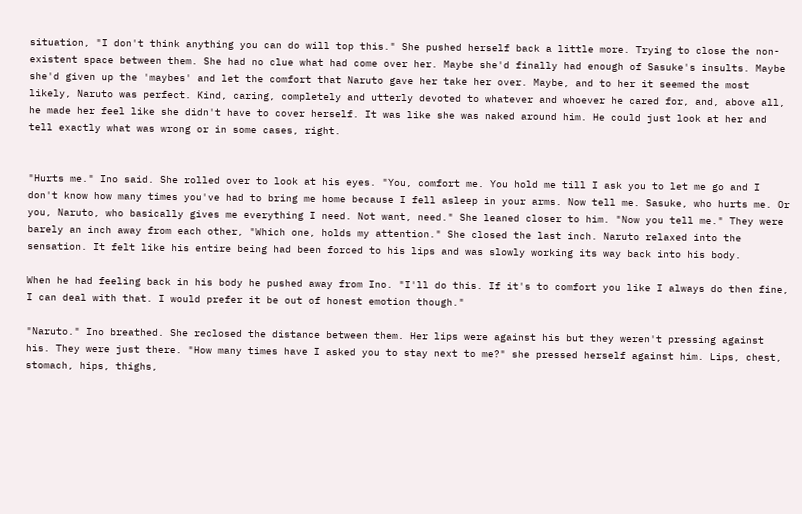situation, "I don't think anything you can do will top this." She pushed herself back a little more. Trying to close the non-existent space between them. She had no clue what had come over her. Maybe she'd finally had enough of Sasuke's insults. Maybe she'd given up the 'maybes' and let the comfort that Naruto gave her take her over. Maybe, and to her it seemed the most likely, Naruto was perfect. Kind, caring, completely and utterly devoted to whatever and whoever he cared for, and, above all, he made her feel like she didn't have to cover herself. It was like she was naked around him. He could just look at her and tell exactly what was wrong or in some cases, right.


"Hurts me." Ino said. She rolled over to look at his eyes. "You, comfort me. You hold me till I ask you to let me go and I don't know how many times you've had to bring me home because I fell asleep in your arms. Now tell me. Sasuke, who hurts me. Or you, Naruto, who basically gives me everything I need. Not want, need." She leaned closer to him. "Now you tell me." They were barely an inch away from each other, "Which one, holds my attention." She closed the last inch. Naruto relaxed into the sensation. It felt like his entire being had been forced to his lips and was slowly working its way back into his body.

When he had feeling back in his body he pushed away from Ino. "I'll do this. If it's to comfort you like I always do then fine, I can deal with that. I would prefer it be out of honest emotion though."

"Naruto." Ino breathed. She reclosed the distance between them. Her lips were against his but they weren't pressing against his. They were just there. "How many times have I asked you to stay next to me?" she pressed herself against him. Lips, chest, stomach, hips, thighs,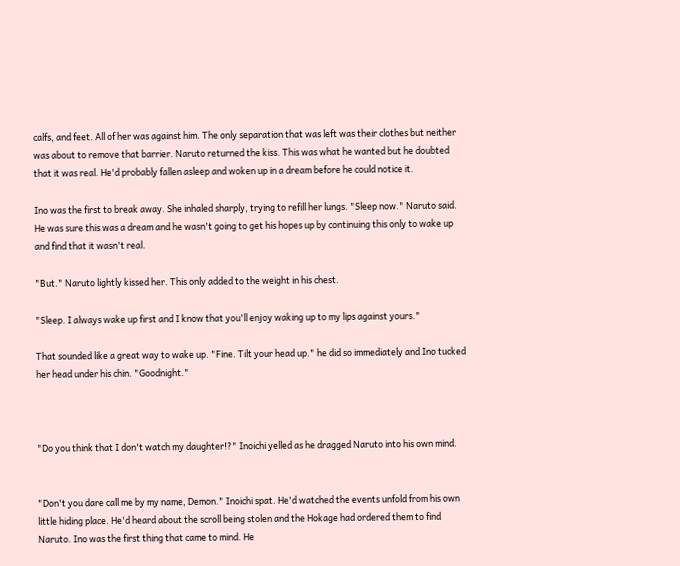calfs, and feet. All of her was against him. The only separation that was left was their clothes but neither was about to remove that barrier. Naruto returned the kiss. This was what he wanted but he doubted that it was real. He'd probably fallen asleep and woken up in a dream before he could notice it.

Ino was the first to break away. She inhaled sharply, trying to refill her lungs. "Sleep now." Naruto said. He was sure this was a dream and he wasn't going to get his hopes up by continuing this only to wake up and find that it wasn't real.

"But." Naruto lightly kissed her. This only added to the weight in his chest.

"Sleep. I always wake up first and I know that you'll enjoy waking up to my lips against yours."

That sounded like a great way to wake up. "Fine. Tilt your head up." he did so immediately and Ino tucked her head under his chin. "Goodnight."



"Do you think that I don't watch my daughter!?" Inoichi yelled as he dragged Naruto into his own mind.


"Don't you dare call me by my name, Demon." Inoichi spat. He'd watched the events unfold from his own little hiding place. He'd heard about the scroll being stolen and the Hokage had ordered them to find Naruto. Ino was the first thing that came to mind. He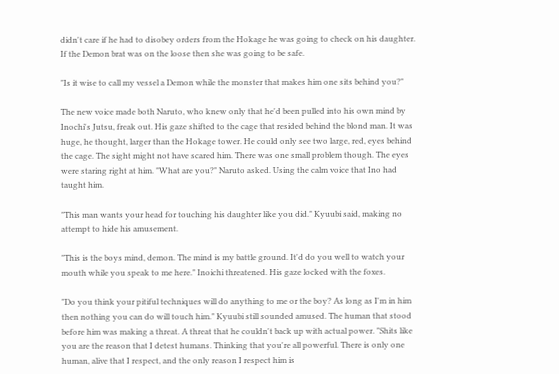didn't care if he had to disobey orders from the Hokage he was going to check on his daughter. If the Demon brat was on the loose then she was going to be safe.

"Is it wise to call my vessel a Demon while the monster that makes him one sits behind you?"

The new voice made both Naruto, who knew only that he'd been pulled into his own mind by Inochi's Jutsu, freak out. His gaze shifted to the cage that resided behind the blond man. It was huge, he thought, larger than the Hokage tower. He could only see two large, red, eyes behind the cage. The sight might not have scared him. There was one small problem though. The eyes were staring right at him. "What are you?" Naruto asked. Using the calm voice that Ino had taught him.

"This man wants your head for touching his daughter like you did." Kyuubi said, making no attempt to hide his amusement.

"This is the boys mind, demon. The mind is my battle ground. It'd do you well to watch your mouth while you speak to me here." Inoichi threatened. His gaze locked with the foxes.

"Do you think your pitiful techniques will do anything to me or the boy? As long as I'm in him then nothing you can do will touch him." Kyuubi still sounded amused. The human that stood before him was making a threat. A threat that he couldn't back up with actual power. "Shits like you are the reason that I detest humans. Thinking that you're all powerful. There is only one human, alive that I respect, and the only reason I respect him is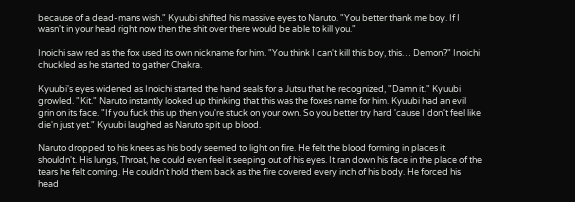because of a dead-mans wish." Kyuubi shifted his massive eyes to Naruto. "You better thank me boy. If I wasn't in your head right now then the shit over there would be able to kill you."

Inoichi saw red as the fox used its own nickname for him. "You think I can't kill this boy, this… Demon?" Inoichi chuckled as he started to gather Chakra.

Kyuubi's eyes widened as Inoichi started the hand seals for a Jutsu that he recognized, "Damn it." Kyuubi growled. "Kit." Naruto instantly looked up thinking that this was the foxes name for him. Kyuubi had an evil grin on its face. "If you fuck this up then you're stuck on your own. So you better try hard 'cause I don't feel like die'n just yet." Kyuubi laughed as Naruto spit up blood.

Naruto dropped to his knees as his body seemed to light on fire. He felt the blood forming in places it shouldn't. His lungs, Throat, he could even feel it seeping out of his eyes. It ran down his face in the place of the tears he felt coming. He couldn't hold them back as the fire covered every inch of his body. He forced his head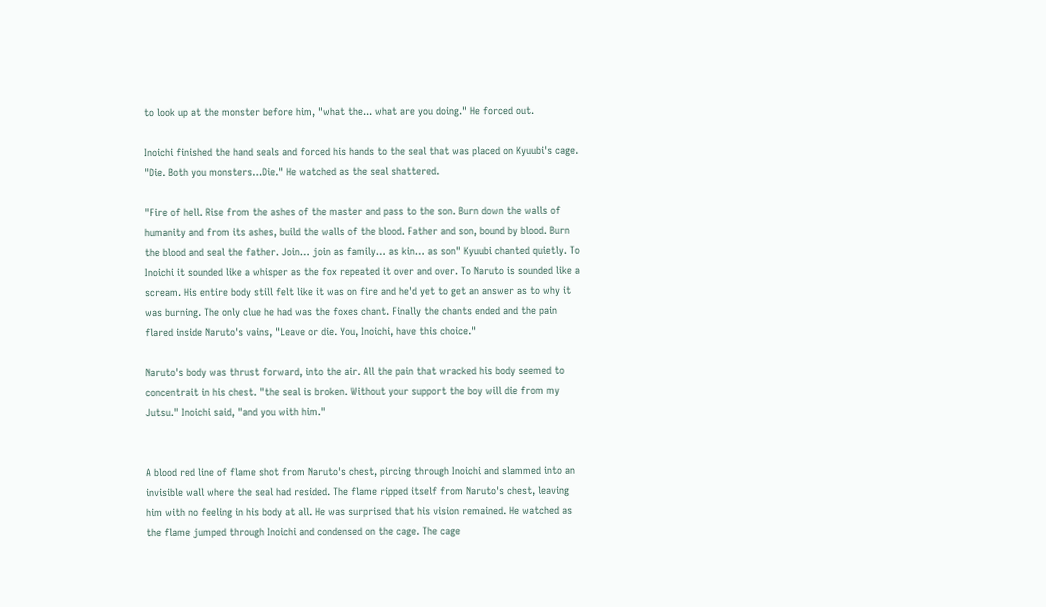to look up at the monster before him, "what the... what are you doing." He forced out.

Inoichi finished the hand seals and forced his hands to the seal that was placed on Kyuubi's cage. "Die. Both you monsters…Die." He watched as the seal shattered.

"Fire of hell. Rise from the ashes of the master and pass to the son. Burn down the walls of humanity and from its ashes, build the walls of the blood. Father and son, bound by blood. Burn the blood and seal the father. Join… join as family… as kin… as son" Kyuubi chanted quietly. To Inoichi it sounded like a whisper as the fox repeated it over and over. To Naruto is sounded like a scream. His entire body still felt like it was on fire and he'd yet to get an answer as to why it was burning. The only clue he had was the foxes chant. Finally the chants ended and the pain flared inside Naruto's vains, "Leave or die. You, Inoichi, have this choice."

Naruto's body was thrust forward, into the air. All the pain that wracked his body seemed to concentrait in his chest. "the seal is broken. Without your support the boy will die from my Jutsu." Inoichi said, "and you with him."


A blood red line of flame shot from Naruto's chest, pircing through Inoichi and slammed into an invisible wall where the seal had resided. The flame ripped itself from Naruto's chest, leaving him with no feeling in his body at all. He was surprised that his vision remained. He watched as the flame jumped through Inoichi and condensed on the cage. The cage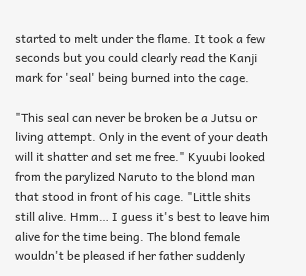started to melt under the flame. It took a few seconds but you could clearly read the Kanji mark for 'seal' being burned into the cage.

"This seal can never be broken be a Jutsu or living attempt. Only in the event of your death will it shatter and set me free." Kyuubi looked from the parylized Naruto to the blond man that stood in front of his cage. "Little shits still alive. Hmm… I guess it's best to leave him alive for the time being. The blond female wouldn't be pleased if her father suddenly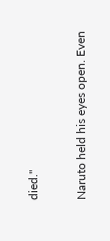died."

Naruto held his eyes open. Even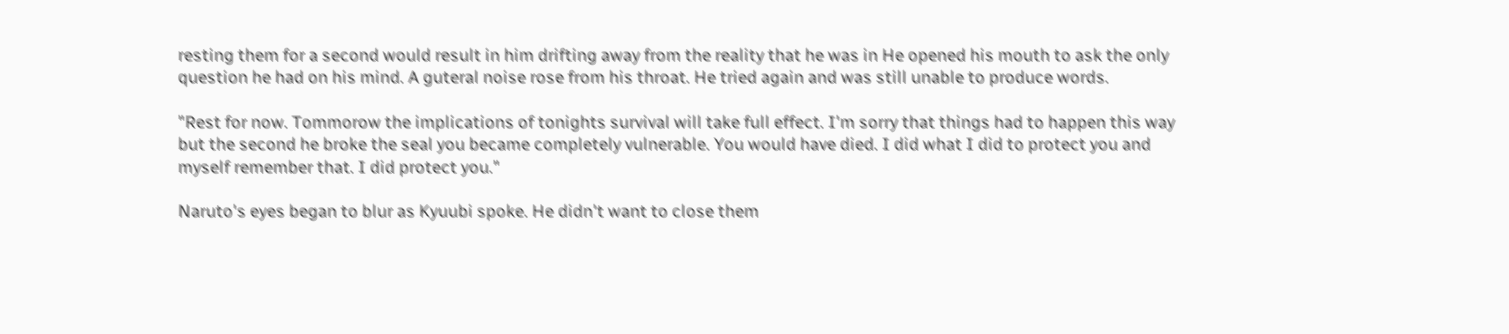resting them for a second would result in him drifting away from the reality that he was in He opened his mouth to ask the only question he had on his mind. A guteral noise rose from his throat. He tried again and was still unable to produce words.

"Rest for now. Tommorow the implications of tonights survival will take full effect. I'm sorry that things had to happen this way but the second he broke the seal you became completely vulnerable. You would have died. I did what I did to protect you and myself remember that. I did protect you."

Naruto's eyes began to blur as Kyuubi spoke. He didn't want to close them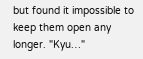but found it impossible to keep them open any longer. "Kyu…"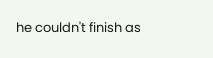he couldn't finish as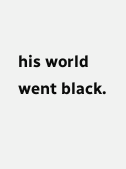his world went black.